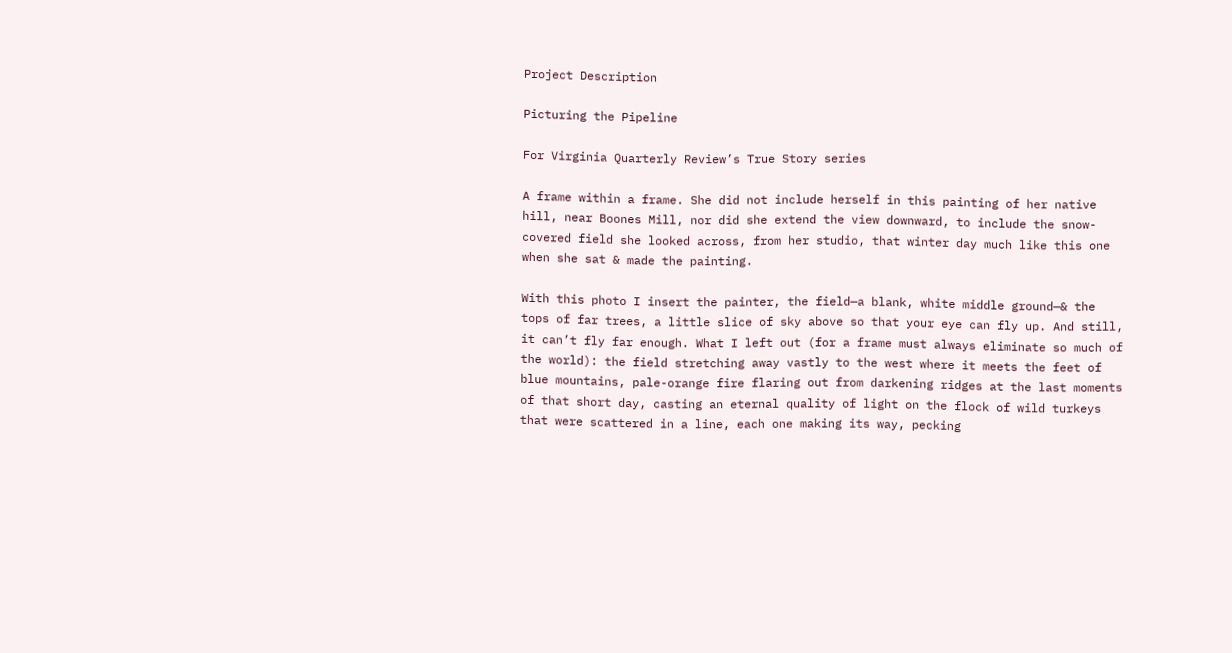Project Description

Picturing the Pipeline

For Virginia Quarterly Review’s True Story series

A frame within a frame. She did not include herself in this painting of her native hill, near Boones Mill, nor did she extend the view downward, to include the snow-covered field she looked across, from her studio, that winter day much like this one when she sat & made the painting.

With this photo I insert the painter, the field—a blank, white middle ground—& the tops of far trees, a little slice of sky above so that your eye can fly up. And still, it can’t fly far enough. What I left out (for a frame must always eliminate so much of the world): the field stretching away vastly to the west where it meets the feet of blue mountains, pale-orange fire flaring out from darkening ridges at the last moments of that short day, casting an eternal quality of light on the flock of wild turkeys that were scattered in a line, each one making its way, pecking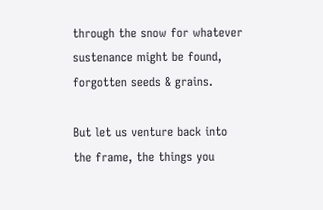through the snow for whatever sustenance might be found, forgotten seeds & grains.

But let us venture back into the frame, the things you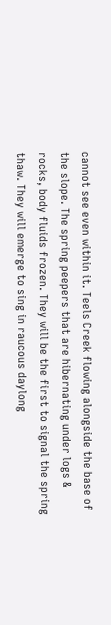cannot see even within it. Teels Creek flowing alongside the base of the slope. The spring peepers that are hibernating under logs & rocks, body fluids frozen. They will be the first to signal the spring thaw. They will emerge to sing in raucous daylong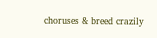choruses & breed crazily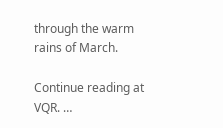through the warm rains of March.

Continue reading at VQR. …